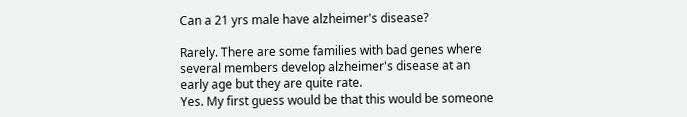Can a 21 yrs male have alzheimer's disease?

Rarely. There are some families with bad genes where several members develop alzheimer's disease at an early age but they are quite rate.
Yes. My first guess would be that this would be someone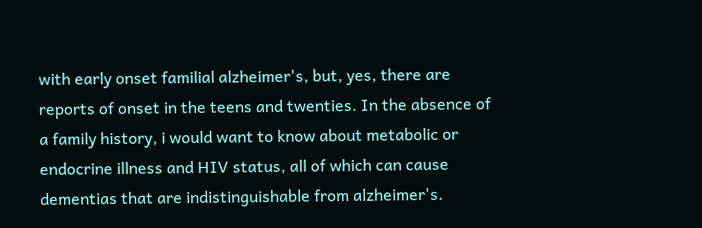with early onset familial alzheimer's, but, yes, there are reports of onset in the teens and twenties. In the absence of a family history, i would want to know about metabolic or endocrine illness and HIV status, all of which can cause dementias that are indistinguishable from alzheimer's.